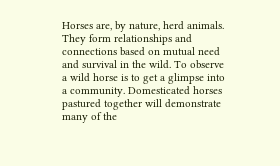Horses are, by nature, herd animals. They form relationships and connections based on mutual need and survival in the wild. To observe a wild horse is to get a glimpse into a community. Domesticated horses pastured together will demonstrate many of the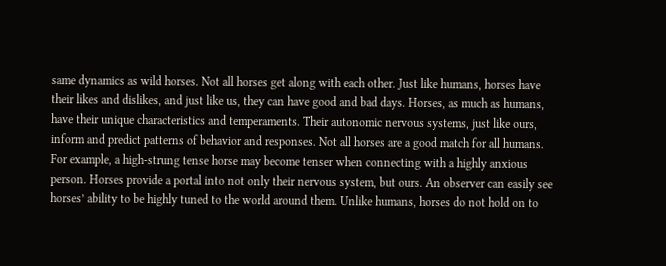same dynamics as wild horses. Not all horses get along with each other. Just like humans, horses have their likes and dislikes, and just like us, they can have good and bad days. Horses, as much as humans, have their unique characteristics and temperaments. Their autonomic nervous systems, just like ours, inform and predict patterns of behavior and responses. Not all horses are a good match for all humans. For example, a high-strung tense horse may become tenser when connecting with a highly anxious person. Horses provide a portal into not only their nervous system, but ours. An observer can easily see horses’ ability to be highly tuned to the world around them. Unlike humans, horses do not hold on to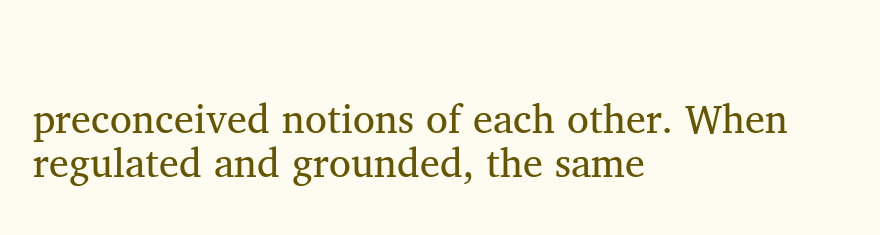preconceived notions of each other. When regulated and grounded, the same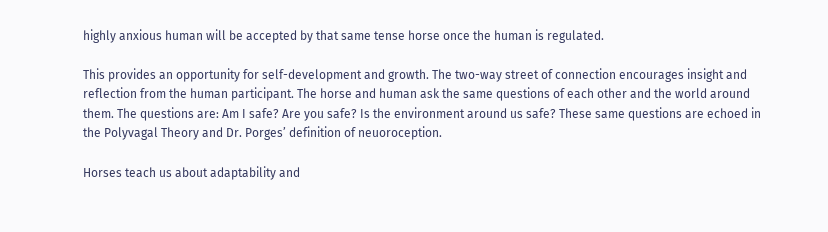highly anxious human will be accepted by that same tense horse once the human is regulated.

This provides an opportunity for self-development and growth. The two-way street of connection encourages insight and reflection from the human participant. The horse and human ask the same questions of each other and the world around them. The questions are: Am I safe? Are you safe? Is the environment around us safe? These same questions are echoed in the Polyvagal Theory and Dr. Porges’ definition of neuoroception.

Horses teach us about adaptability and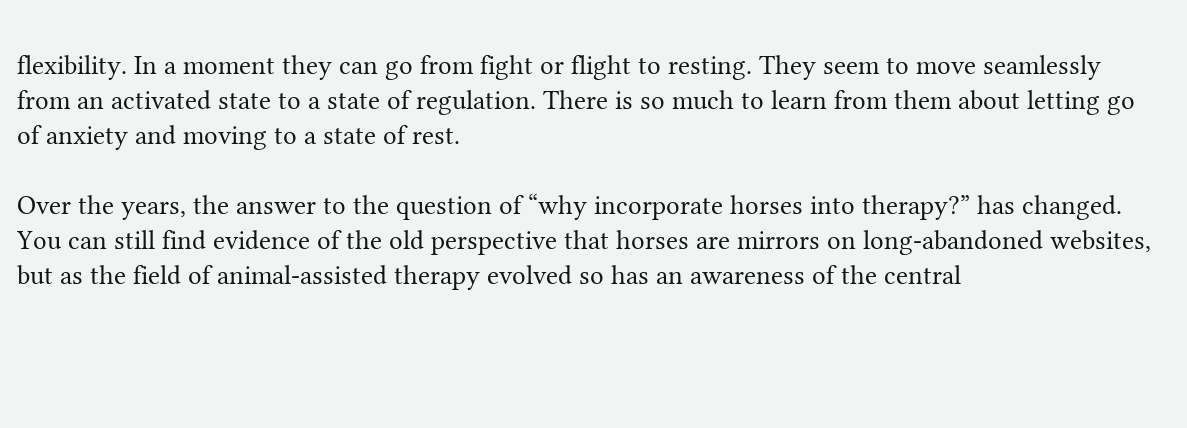flexibility. In a moment they can go from fight or flight to resting. They seem to move seamlessly from an activated state to a state of regulation. There is so much to learn from them about letting go of anxiety and moving to a state of rest.

Over the years, the answer to the question of “why incorporate horses into therapy?” has changed. You can still find evidence of the old perspective that horses are mirrors on long-abandoned websites, but as the field of animal-assisted therapy evolved so has an awareness of the central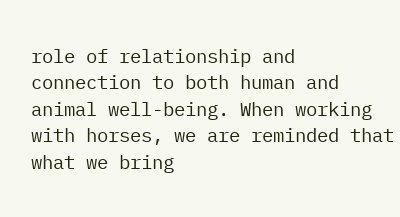role of relationship and connection to both human and animal well-being. When working with horses, we are reminded that what we bring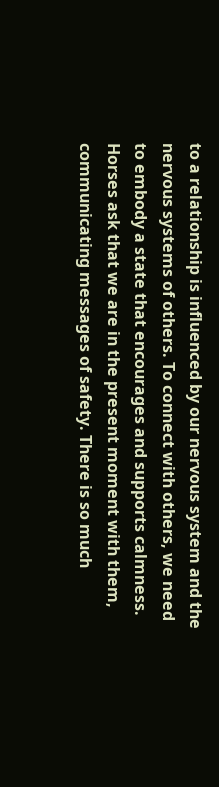to a relationship is influenced by our nervous system and the nervous systems of others. To connect with others, we need to embody a state that encourages and supports calmness. Horses ask that we are in the present moment with them, communicating messages of safety. There is so much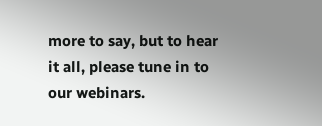more to say, but to hear it all, please tune in to our webinars.